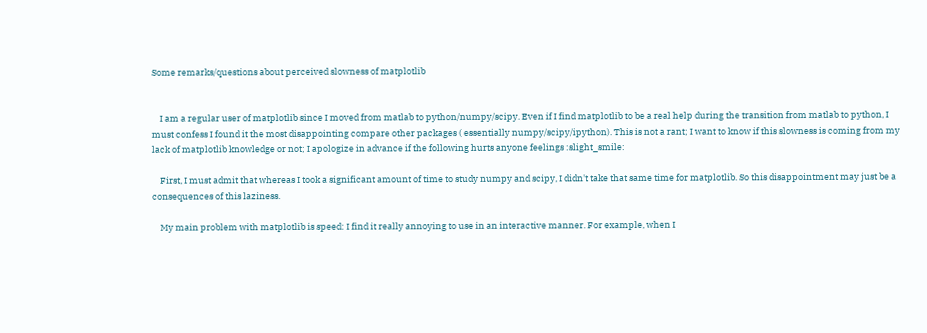Some remarks/questions about perceived slowness of matplotlib


    I am a regular user of matplotlib since I moved from matlab to python/numpy/scipy. Even if I find matplotlib to be a real help during the transition from matlab to python, I must confess I found it the most disappointing compare other packages ( essentially numpy/scipy/ipython). This is not a rant; I want to know if this slowness is coming from my lack of matplotlib knowledge or not; I apologize in advance if the following hurts anyone feelings :slight_smile:

    First, I must admit that whereas I took a significant amount of time to study numpy and scipy, I didn't take that same time for matplotlib. So this disappointment may just be a consequences of this laziness.

    My main problem with matplotlib is speed: I find it really annoying to use in an interactive manner. For example, when I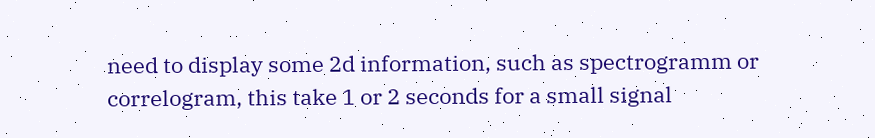need to display some 2d information, such as spectrogramm or correlogram, this take 1 or 2 seconds for a small signal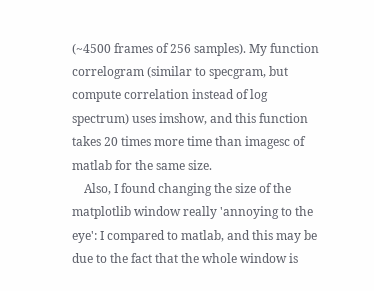(~4500 frames of 256 samples). My function correlogram (similar to specgram, but compute correlation instead of log spectrum) uses imshow, and this function takes 20 times more time than imagesc of matlab for the same size.
    Also, I found changing the size of the matplotlib window really 'annoying to the eye': I compared to matlab, and this may be due to the fact that the whole window is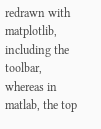redrawn with matplotlib, including the toolbar, whereas in matlab, the top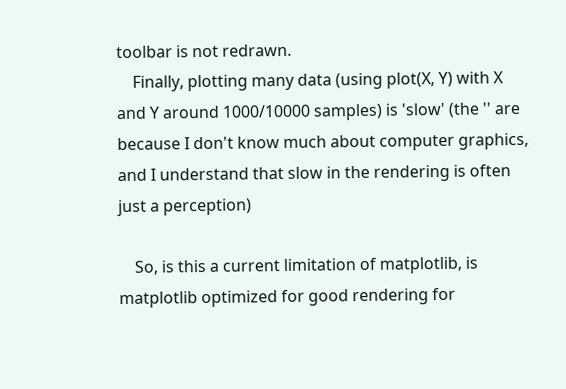toolbar is not redrawn.
    Finally, plotting many data (using plot(X, Y) with X and Y around 1000/10000 samples) is 'slow' (the '' are because I don't know much about computer graphics, and I understand that slow in the rendering is often just a perception)

    So, is this a current limitation of matplotlib, is matplotlib optimized for good rendering for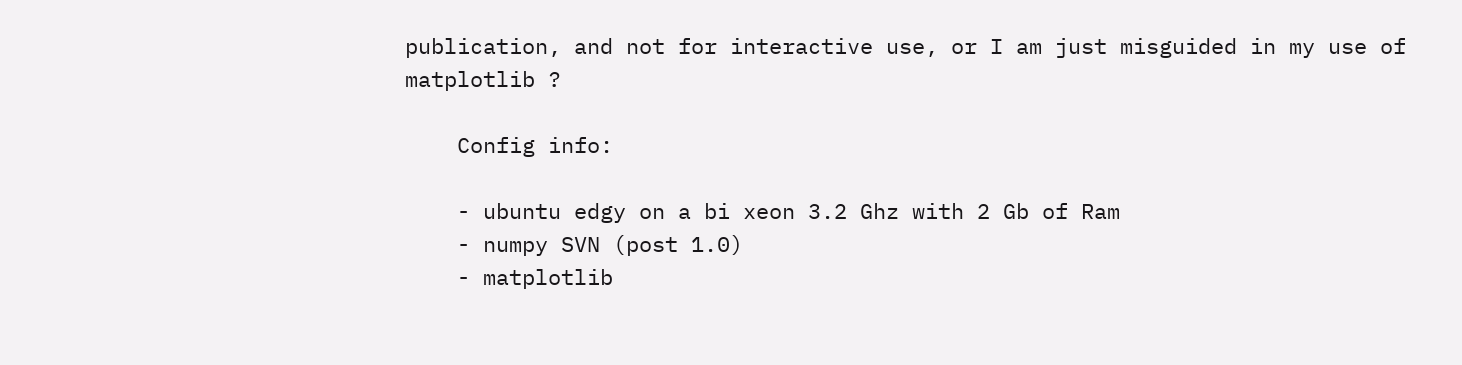publication, and not for interactive use, or I am just misguided in my use of matplotlib ?

    Config info:

    - ubuntu edgy on a bi xeon 3.2 Ghz with 2 Gb of Ram
    - numpy SVN (post 1.0)
    - matplotlib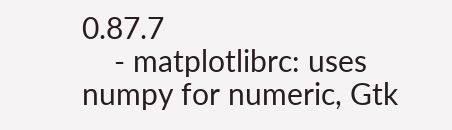0.87.7
    - matplotlibrc: uses numpy for numeric, Gtk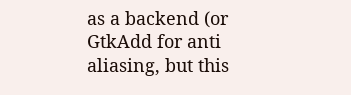as a backend (or GtkAdd for anti aliasing, but this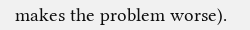makes the problem worse).